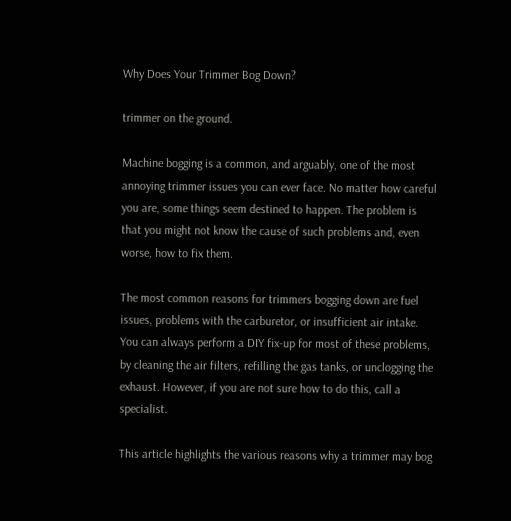Why Does Your Trimmer Bog Down?

trimmer on the ground.

Machine bogging is a common, and arguably, one of the most annoying trimmer issues you can ever face. No matter how careful you are, some things seem destined to happen. The problem is that you might not know the cause of such problems and, even worse, how to fix them.

The most common reasons for trimmers bogging down are fuel issues, problems with the carburetor, or insufficient air intake. You can always perform a DIY fix-up for most of these problems, by cleaning the air filters, refilling the gas tanks, or unclogging the exhaust. However, if you are not sure how to do this, call a specialist.

This article highlights the various reasons why a trimmer may bog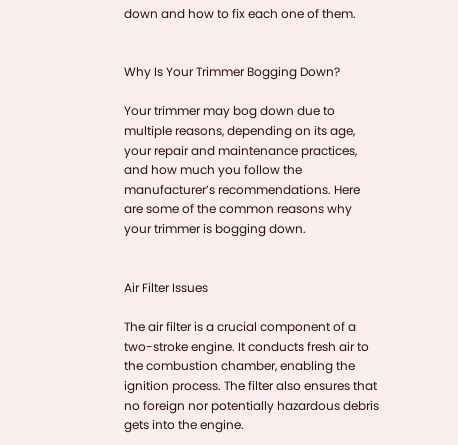down and how to fix each one of them.


Why Is Your Trimmer Bogging Down?

Your trimmer may bog down due to multiple reasons, depending on its age, your repair and maintenance practices, and how much you follow the manufacturer’s recommendations. Here are some of the common reasons why your trimmer is bogging down.


Air Filter Issues

The air filter is a crucial component of a two-stroke engine. It conducts fresh air to the combustion chamber, enabling the ignition process. The filter also ensures that no foreign nor potentially hazardous debris gets into the engine.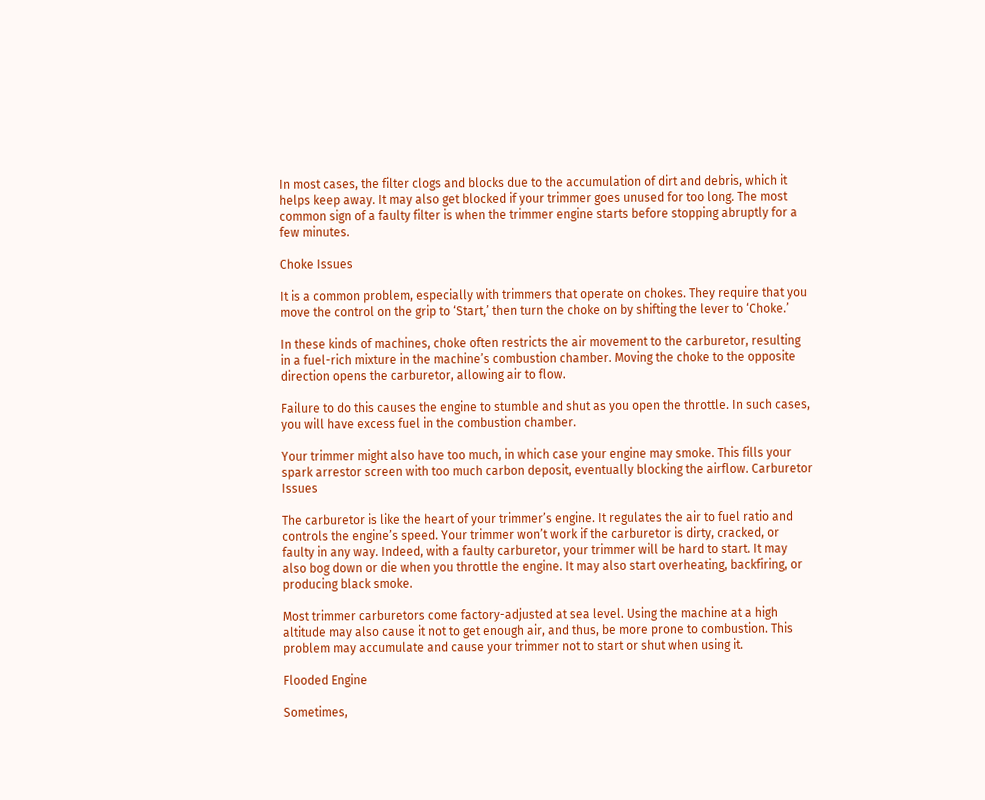In most cases, the filter clogs and blocks due to the accumulation of dirt and debris, which it helps keep away. It may also get blocked if your trimmer goes unused for too long. The most common sign of a faulty filter is when the trimmer engine starts before stopping abruptly for a few minutes.

Choke Issues

It is a common problem, especially with trimmers that operate on chokes. They require that you move the control on the grip to ‘Start,’ then turn the choke on by shifting the lever to ‘Choke.’

In these kinds of machines, choke often restricts the air movement to the carburetor, resulting in a fuel-rich mixture in the machine’s combustion chamber. Moving the choke to the opposite direction opens the carburetor, allowing air to flow.

Failure to do this causes the engine to stumble and shut as you open the throttle. In such cases, you will have excess fuel in the combustion chamber.

Your trimmer might also have too much, in which case your engine may smoke. This fills your spark arrestor screen with too much carbon deposit, eventually blocking the airflow. Carburetor Issues

The carburetor is like the heart of your trimmer’s engine. It regulates the air to fuel ratio and controls the engine’s speed. Your trimmer won’t work if the carburetor is dirty, cracked, or faulty in any way. Indeed, with a faulty carburetor, your trimmer will be hard to start. It may also bog down or die when you throttle the engine. It may also start overheating, backfiring, or producing black smoke.

Most trimmer carburetors come factory-adjusted at sea level. Using the machine at a high altitude may also cause it not to get enough air, and thus, be more prone to combustion. This problem may accumulate and cause your trimmer not to start or shut when using it.

Flooded Engine

Sometimes,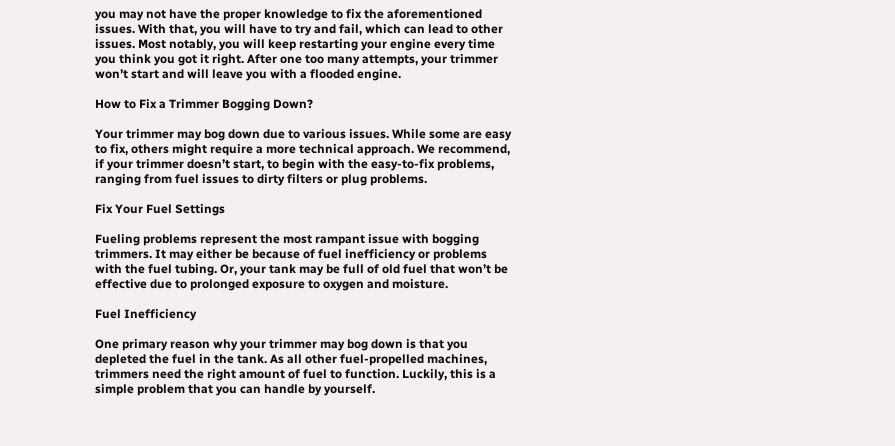you may not have the proper knowledge to fix the aforementioned issues. With that, you will have to try and fail, which can lead to other issues. Most notably, you will keep restarting your engine every time you think you got it right. After one too many attempts, your trimmer won’t start and will leave you with a flooded engine.

How to Fix a Trimmer Bogging Down?

Your trimmer may bog down due to various issues. While some are easy to fix, others might require a more technical approach. We recommend, if your trimmer doesn’t start, to begin with the easy-to-fix problems, ranging from fuel issues to dirty filters or plug problems.

Fix Your Fuel Settings

Fueling problems represent the most rampant issue with bogging trimmers. It may either be because of fuel inefficiency or problems with the fuel tubing. Or, your tank may be full of old fuel that won’t be effective due to prolonged exposure to oxygen and moisture.

Fuel Inefficiency

One primary reason why your trimmer may bog down is that you depleted the fuel in the tank. As all other fuel-propelled machines, trimmers need the right amount of fuel to function. Luckily, this is a simple problem that you can handle by yourself.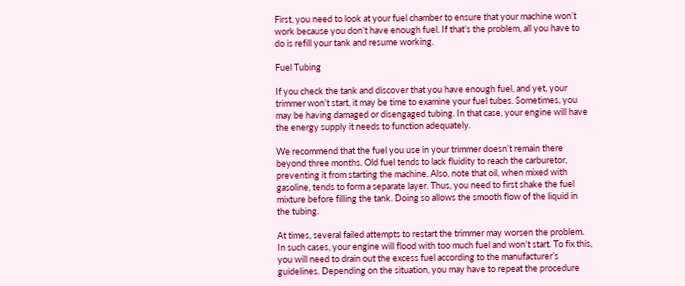First, you need to look at your fuel chamber to ensure that your machine won’t work because you don’t have enough fuel. If that’s the problem, all you have to do is refill your tank and resume working.

Fuel Tubing

If you check the tank and discover that you have enough fuel, and yet, your trimmer won’t start, it may be time to examine your fuel tubes. Sometimes, you may be having damaged or disengaged tubing. In that case, your engine will have the energy supply it needs to function adequately.

We recommend that the fuel you use in your trimmer doesn’t remain there beyond three months. Old fuel tends to lack fluidity to reach the carburetor, preventing it from starting the machine. Also, note that oil, when mixed with gasoline, tends to form a separate layer. Thus, you need to first shake the fuel mixture before filling the tank. Doing so allows the smooth flow of the liquid in the tubing.

At times, several failed attempts to restart the trimmer may worsen the problem. In such cases, your engine will flood with too much fuel and won’t start. To fix this, you will need to drain out the excess fuel according to the manufacturer’s guidelines. Depending on the situation, you may have to repeat the procedure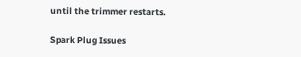until the trimmer restarts.

Spark Plug Issues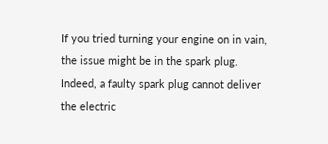If you tried turning your engine on in vain, the issue might be in the spark plug. Indeed, a faulty spark plug cannot deliver the electric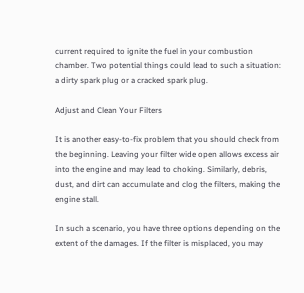current required to ignite the fuel in your combustion chamber. Two potential things could lead to such a situation: a dirty spark plug or a cracked spark plug.

Adjust and Clean Your Filters

It is another easy-to-fix problem that you should check from the beginning. Leaving your filter wide open allows excess air into the engine and may lead to choking. Similarly, debris, dust, and dirt can accumulate and clog the filters, making the engine stall.

In such a scenario, you have three options depending on the extent of the damages. If the filter is misplaced, you may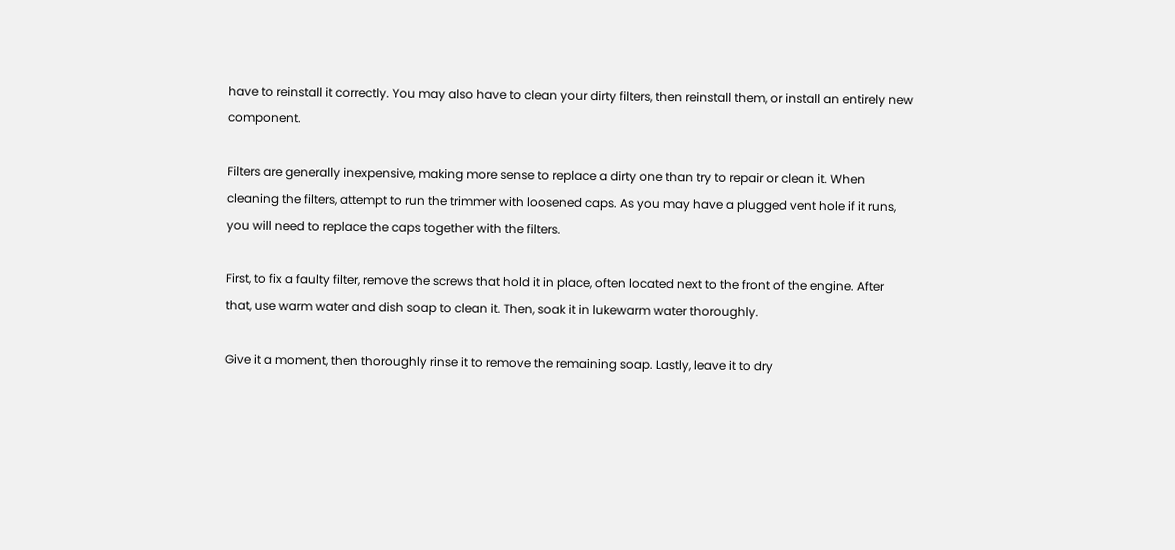have to reinstall it correctly. You may also have to clean your dirty filters, then reinstall them, or install an entirely new component.

Filters are generally inexpensive, making more sense to replace a dirty one than try to repair or clean it. When cleaning the filters, attempt to run the trimmer with loosened caps. As you may have a plugged vent hole if it runs, you will need to replace the caps together with the filters.

First, to fix a faulty filter, remove the screws that hold it in place, often located next to the front of the engine. After that, use warm water and dish soap to clean it. Then, soak it in lukewarm water thoroughly.

Give it a moment, then thoroughly rinse it to remove the remaining soap. Lastly, leave it to dry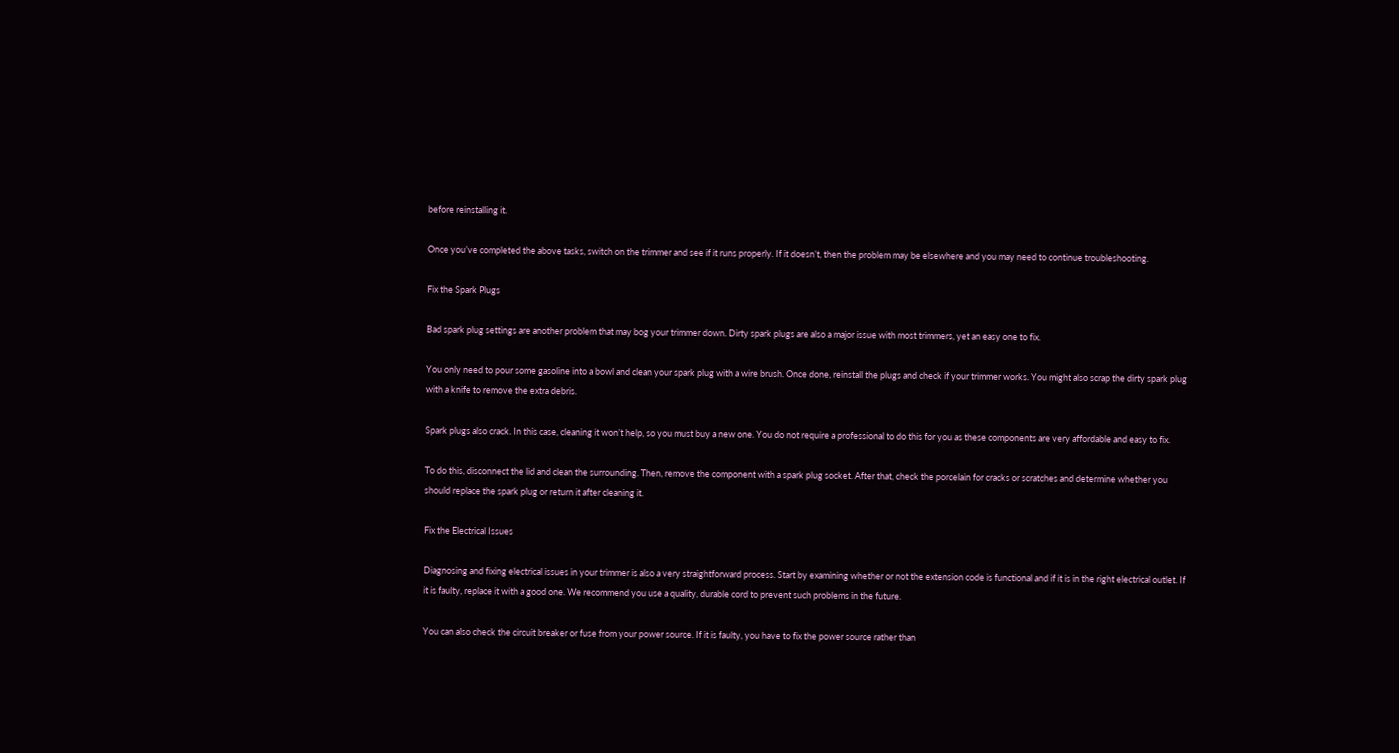before reinstalling it.

Once you’ve completed the above tasks, switch on the trimmer and see if it runs properly. If it doesn’t, then the problem may be elsewhere and you may need to continue troubleshooting.

Fix the Spark Plugs

Bad spark plug settings are another problem that may bog your trimmer down. Dirty spark plugs are also a major issue with most trimmers, yet an easy one to fix.

You only need to pour some gasoline into a bowl and clean your spark plug with a wire brush. Once done, reinstall the plugs and check if your trimmer works. You might also scrap the dirty spark plug with a knife to remove the extra debris.

Spark plugs also crack. In this case, cleaning it won’t help, so you must buy a new one. You do not require a professional to do this for you as these components are very affordable and easy to fix.

To do this, disconnect the lid and clean the surrounding. Then, remove the component with a spark plug socket. After that, check the porcelain for cracks or scratches and determine whether you should replace the spark plug or return it after cleaning it.

Fix the Electrical Issues

Diagnosing and fixing electrical issues in your trimmer is also a very straightforward process. Start by examining whether or not the extension code is functional and if it is in the right electrical outlet. If it is faulty, replace it with a good one. We recommend you use a quality, durable cord to prevent such problems in the future.

You can also check the circuit breaker or fuse from your power source. If it is faulty, you have to fix the power source rather than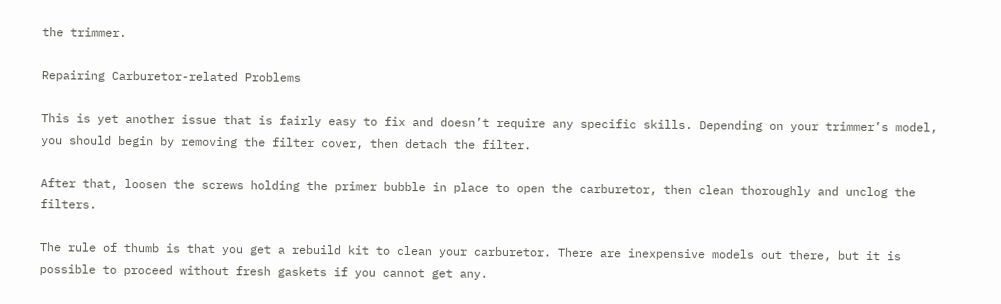the trimmer.

Repairing Carburetor-related Problems

This is yet another issue that is fairly easy to fix and doesn’t require any specific skills. Depending on your trimmer’s model, you should begin by removing the filter cover, then detach the filter.

After that, loosen the screws holding the primer bubble in place to open the carburetor, then clean thoroughly and unclog the filters.

The rule of thumb is that you get a rebuild kit to clean your carburetor. There are inexpensive models out there, but it is possible to proceed without fresh gaskets if you cannot get any.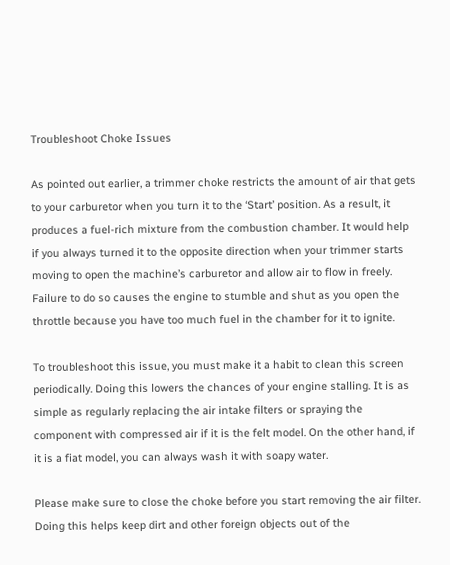Troubleshoot Choke Issues

As pointed out earlier, a trimmer choke restricts the amount of air that gets to your carburetor when you turn it to the ‘Start’ position. As a result, it produces a fuel-rich mixture from the combustion chamber. It would help if you always turned it to the opposite direction when your trimmer starts moving to open the machine’s carburetor and allow air to flow in freely. Failure to do so causes the engine to stumble and shut as you open the throttle because you have too much fuel in the chamber for it to ignite.

To troubleshoot this issue, you must make it a habit to clean this screen periodically. Doing this lowers the chances of your engine stalling. It is as simple as regularly replacing the air intake filters or spraying the component with compressed air if it is the felt model. On the other hand, if it is a fiat model, you can always wash it with soapy water.

Please make sure to close the choke before you start removing the air filter. Doing this helps keep dirt and other foreign objects out of the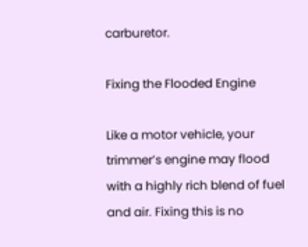carburetor.

Fixing the Flooded Engine

Like a motor vehicle, your trimmer’s engine may flood with a highly rich blend of fuel and air. Fixing this is no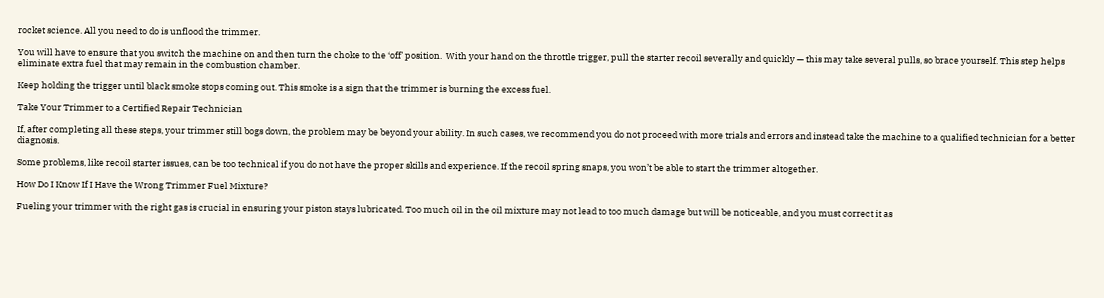rocket science. All you need to do is unflood the trimmer.

You will have to ensure that you switch the machine on and then turn the choke to the ‘off’ position.  With your hand on the throttle trigger, pull the starter recoil severally and quickly — this may take several pulls, so brace yourself. This step helps eliminate extra fuel that may remain in the combustion chamber.

Keep holding the trigger until black smoke stops coming out. This smoke is a sign that the trimmer is burning the excess fuel.

Take Your Trimmer to a Certified Repair Technician

If, after completing all these steps, your trimmer still bogs down, the problem may be beyond your ability. In such cases, we recommend you do not proceed with more trials and errors and instead take the machine to a qualified technician for a better diagnosis.

Some problems, like recoil starter issues, can be too technical if you do not have the proper skills and experience. If the recoil spring snaps, you won’t be able to start the trimmer altogether.

How Do I Know If I Have the Wrong Trimmer Fuel Mixture?

Fueling your trimmer with the right gas is crucial in ensuring your piston stays lubricated. Too much oil in the oil mixture may not lead to too much damage but will be noticeable, and you must correct it as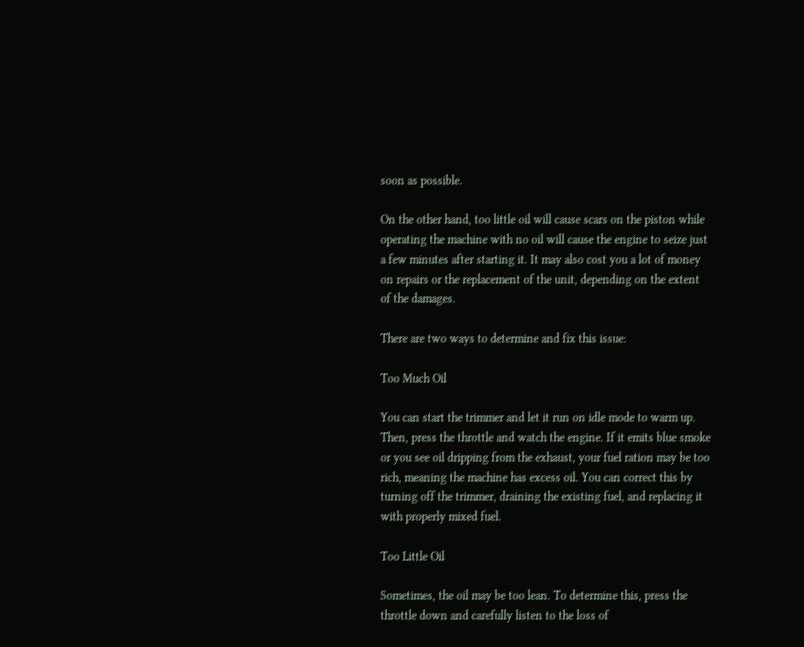soon as possible.

On the other hand, too little oil will cause scars on the piston while operating the machine with no oil will cause the engine to seize just a few minutes after starting it. It may also cost you a lot of money on repairs or the replacement of the unit, depending on the extent of the damages.

There are two ways to determine and fix this issue:

Too Much Oil

You can start the trimmer and let it run on idle mode to warm up. Then, press the throttle and watch the engine. If it emits blue smoke or you see oil dripping from the exhaust, your fuel ration may be too rich, meaning the machine has excess oil. You can correct this by turning off the trimmer, draining the existing fuel, and replacing it with properly mixed fuel.

Too Little Oil

Sometimes, the oil may be too lean. To determine this, press the throttle down and carefully listen to the loss of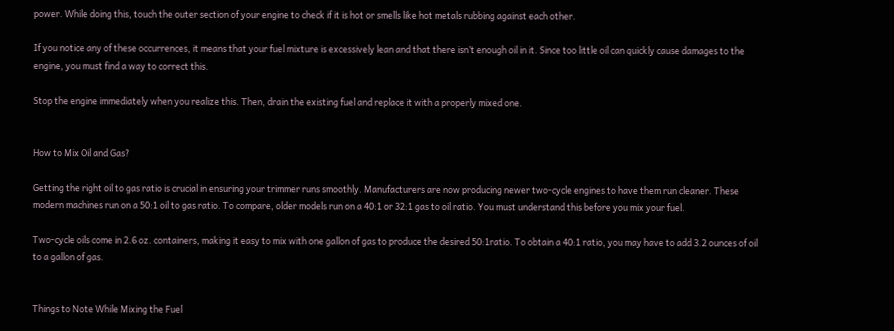power. While doing this, touch the outer section of your engine to check if it is hot or smells like hot metals rubbing against each other.

If you notice any of these occurrences, it means that your fuel mixture is excessively lean and that there isn’t enough oil in it. Since too little oil can quickly cause damages to the engine, you must find a way to correct this.

Stop the engine immediately when you realize this. Then, drain the existing fuel and replace it with a properly mixed one.


How to Mix Oil and Gas?

Getting the right oil to gas ratio is crucial in ensuring your trimmer runs smoothly. Manufacturers are now producing newer two-cycle engines to have them run cleaner. These modern machines run on a 50:1 oil to gas ratio. To compare, older models run on a 40:1 or 32:1 gas to oil ratio. You must understand this before you mix your fuel.

Two-cycle oils come in 2.6 oz. containers, making it easy to mix with one gallon of gas to produce the desired 50:1ratio. To obtain a 40:1 ratio, you may have to add 3.2 ounces of oil to a gallon of gas.


Things to Note While Mixing the Fuel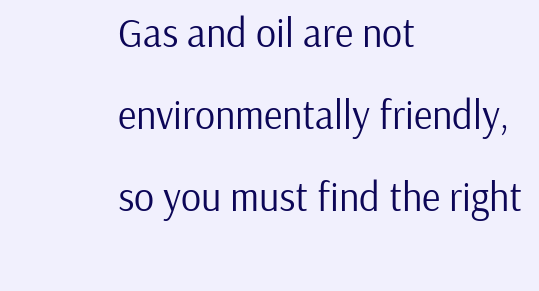Gas and oil are not environmentally friendly, so you must find the right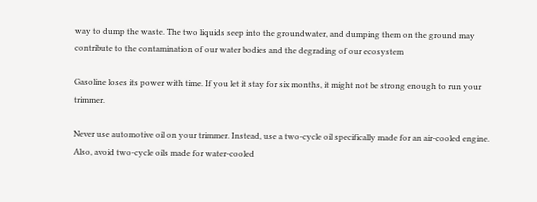way to dump the waste. The two liquids seep into the groundwater, and dumping them on the ground may contribute to the contamination of our water bodies and the degrading of our ecosystem

Gasoline loses its power with time. If you let it stay for six months, it might not be strong enough to run your trimmer.

Never use automotive oil on your trimmer. Instead, use a two-cycle oil specifically made for an air-cooled engine. Also, avoid two-cycle oils made for water-cooled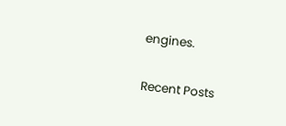engines.

Recent Posts